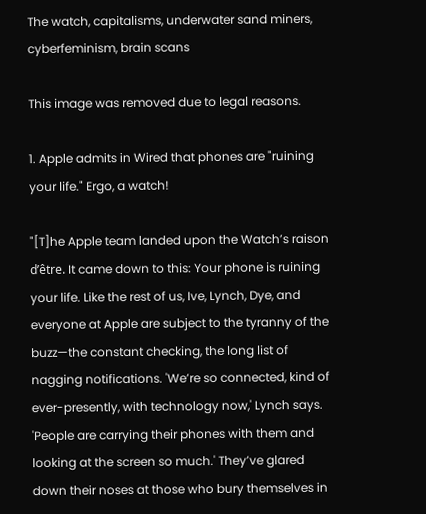The watch, capitalisms, underwater sand miners, cyberfeminism, brain scans

This image was removed due to legal reasons.

1. Apple admits in Wired that phones are "ruining your life." Ergo, a watch!

"[T]he Apple team landed upon the Watch’s raison d’être. It came down to this: Your phone is ruining your life. Like the rest of us, Ive, Lynch, Dye, and everyone at Apple are subject to the tyranny of the buzz—the constant checking, the long list of nagging notifications. 'We’re so connected, kind of ever-presently, with technology now,' Lynch says. 'People are carrying their phones with them and looking at the screen so much.' They’ve glared down their noses at those who bury themselves in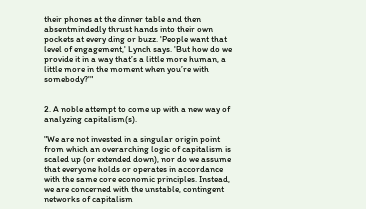their phones at the dinner table and then absentmindedly thrust hands into their own pockets at every ding or buzz. 'People want that level of engagement,' Lynch says. 'But how do we provide it in a way that’s a little more human, a little more in the moment when you’re with somebody?'"


2. A noble attempt to come up with a new way of analyzing capitalism(s).

"We are not invested in a singular origin point from which an overarching logic of capitalism is scaled up (or extended down), nor do we assume that everyone holds or operates in accordance with the same core economic principles. Instead, we are concerned with the unstable, contingent networks of capitalism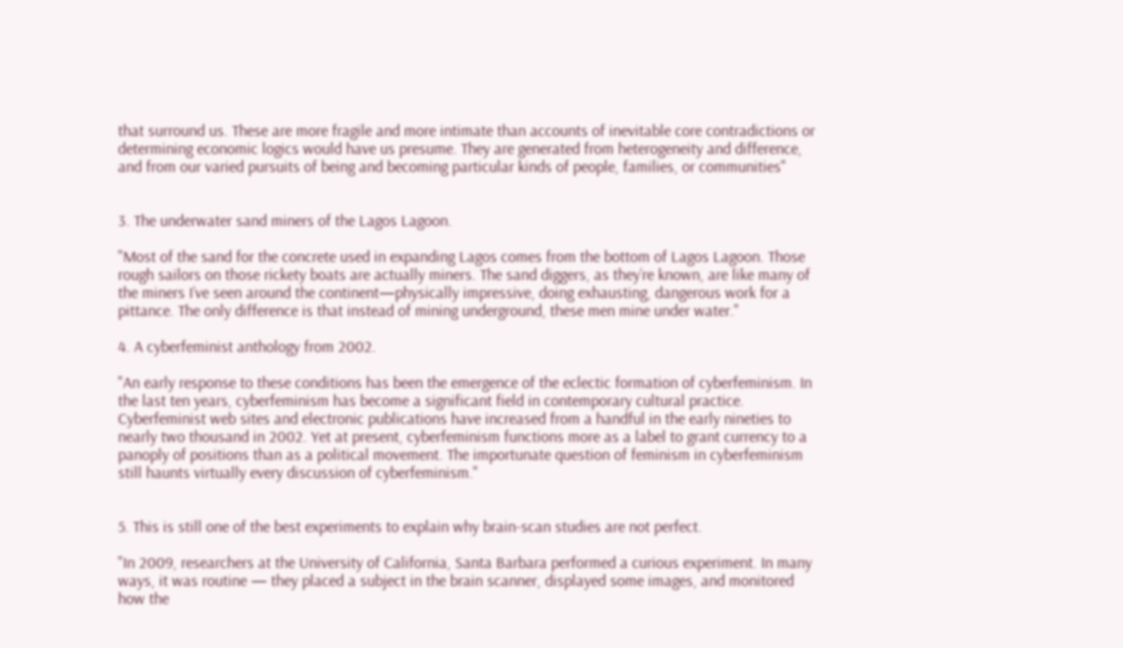that surround us. These are more fragile and more intimate than accounts of inevitable core contradictions or determining economic logics would have us presume. They are generated from heterogeneity and difference, and from our varied pursuits of being and becoming particular kinds of people, families, or communities"


3. The underwater sand miners of the Lagos Lagoon.

"Most of the sand for the concrete used in expanding Lagos comes from the bottom of Lagos Lagoon. Those rough sailors on those rickety boats are actually miners. The sand diggers, as they’re known, are like many of the miners I’ve seen around the continent—physically impressive, doing exhausting, dangerous work for a pittance. The only difference is that instead of mining underground, these men mine under water."

4. A cyberfeminist anthology from 2002.

"An early response to these conditions has been the emergence of the eclectic formation of cyberfeminism. In the last ten years, cyberfeminism has become a significant field in contemporary cultural practice. Cyberfeminist web sites and electronic publications have increased from a handful in the early nineties to nearly two thousand in 2002. Yet at present, cyberfeminism functions more as a label to grant currency to a panoply of positions than as a political movement. The importunate question of feminism in cyberfeminism still haunts virtually every discussion of cyberfeminism."


5. This is still one of the best experiments to explain why brain-scan studies are not perfect.

"In 2009, researchers at the University of California, Santa Barbara performed a curious experiment. In many ways, it was routine — they placed a subject in the brain scanner, displayed some images, and monitored how the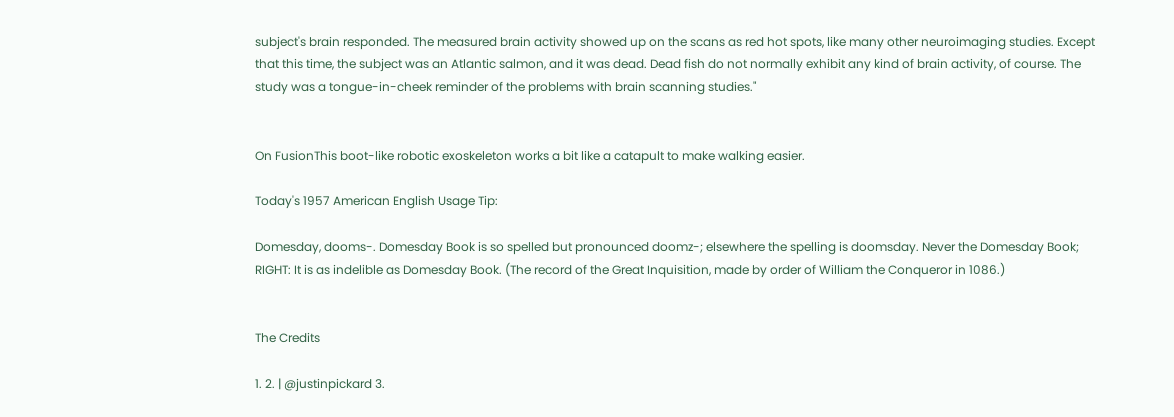subject's brain responded. The measured brain activity showed up on the scans as red hot spots, like many other neuroimaging studies. Except that this time, the subject was an Atlantic salmon, and it was dead. Dead fish do not normally exhibit any kind of brain activity, of course. The study was a tongue-in-cheek reminder of the problems with brain scanning studies."


On FusionThis boot-like robotic exoskeleton works a bit like a catapult to make walking easier.

Today's 1957 American English Usage Tip:

Domesday, dooms-. Domesday Book is so spelled but pronounced doomz-; elsewhere the spelling is doomsday. Never the Domesday Book; RIGHT: It is as indelible as Domesday Book. (The record of the Great Inquisition, made by order of William the Conqueror in 1086.)


The Credits

1. 2. | @justinpickard 3.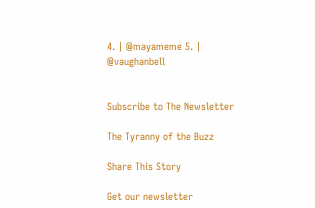4. | @mayameme 5. | @vaughanbell


Subscribe to The Newsletter

The Tyranny of the Buzz

Share This Story

Get our newsletter